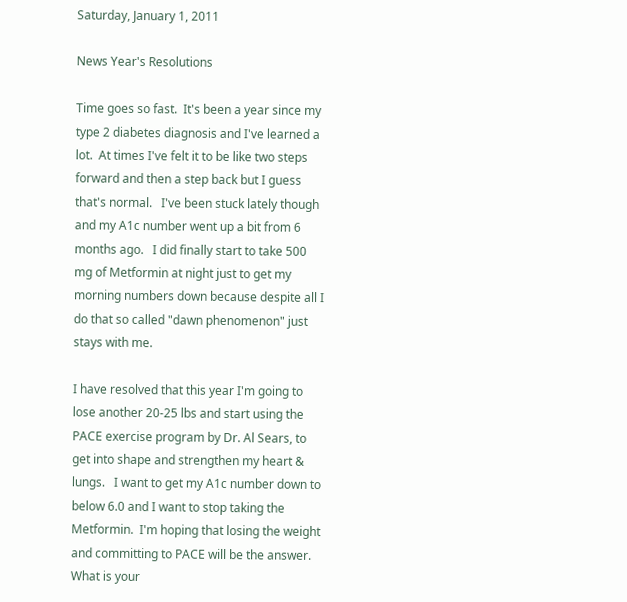Saturday, January 1, 2011

News Year's Resolutions

Time goes so fast.  It's been a year since my type 2 diabetes diagnosis and I've learned a lot.  At times I've felt it to be like two steps forward and then a step back but I guess that's normal.   I've been stuck lately though and my A1c number went up a bit from 6 months ago.   I did finally start to take 500 mg of Metformin at night just to get my morning numbers down because despite all I do that so called "dawn phenomenon" just stays with me.

I have resolved that this year I'm going to lose another 20-25 lbs and start using the PACE exercise program by Dr. Al Sears, to get into shape and strengthen my heart & lungs.   I want to get my A1c number down to below 6.0 and I want to stop taking the Metformin.  I'm hoping that losing the weight and committing to PACE will be the answer.  What is your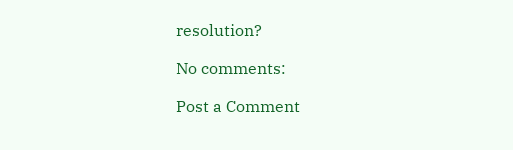resolution?

No comments:

Post a Comment